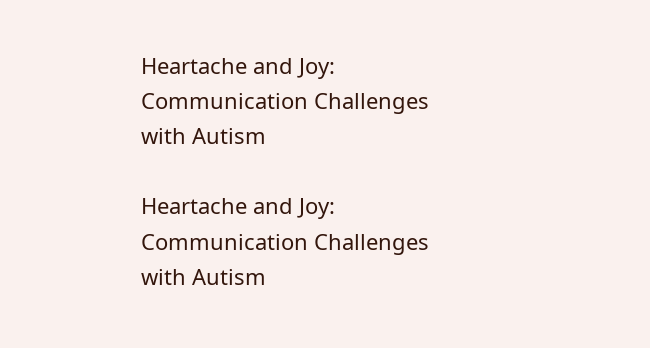Heartache and Joy: Communication Challenges with Autism

Heartache and Joy: Communication Challenges with Autism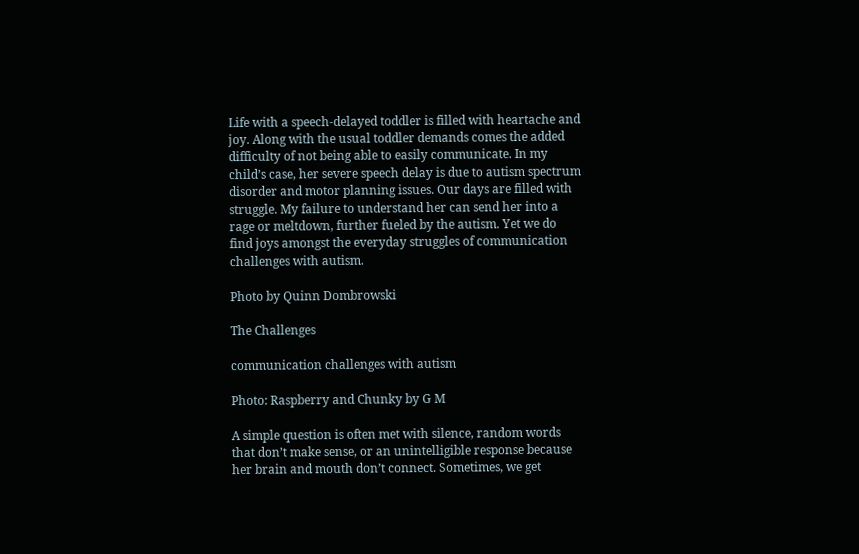Life with a speech-delayed toddler is filled with heartache and joy. Along with the usual toddler demands comes the added difficulty of not being able to easily communicate. In my child’s case, her severe speech delay is due to autism spectrum disorder and motor planning issues. Our days are filled with struggle. My failure to understand her can send her into a rage or meltdown, further fueled by the autism. Yet we do find joys amongst the everyday struggles of communication challenges with autism.

Photo by Quinn Dombrowski

The Challenges

communication challenges with autism

Photo: Raspberry and Chunky by G M

A simple question is often met with silence, random words that don’t make sense, or an unintelligible response because her brain and mouth don’t connect. Sometimes, we get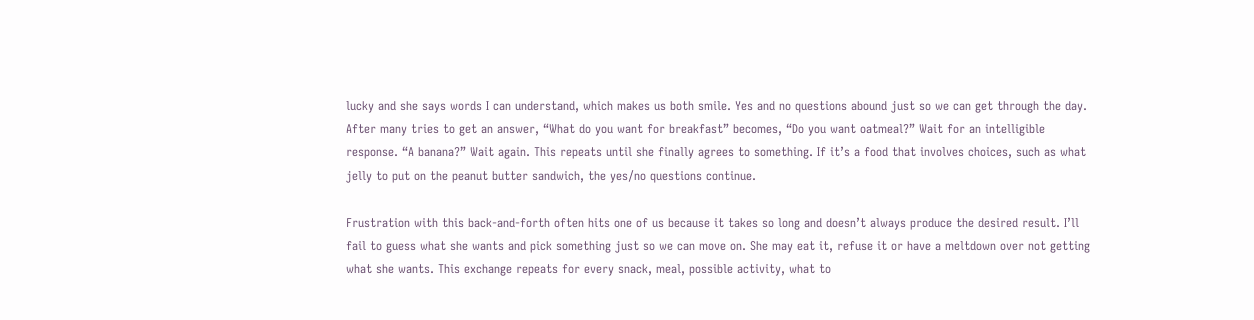lucky and she says words I can understand, which makes us both smile. Yes and no questions abound just so we can get through the day. After many tries to get an answer, “What do you want for breakfast” becomes, “Do you want oatmeal?” Wait for an intelligible response. “A banana?” Wait again. This repeats until she finally agrees to something. If it’s a food that involves choices, such as what jelly to put on the peanut butter sandwich, the yes/no questions continue.

Frustration with this back-and-forth often hits one of us because it takes so long and doesn’t always produce the desired result. I’ll fail to guess what she wants and pick something just so we can move on. She may eat it, refuse it or have a meltdown over not getting what she wants. This exchange repeats for every snack, meal, possible activity, what to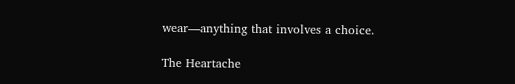wear—anything that involves a choice.

The Heartache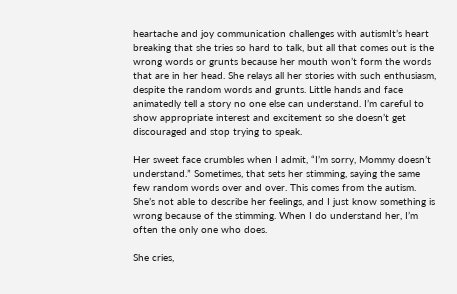heartache and joy communication challenges with autismIt’s heart breaking that she tries so hard to talk, but all that comes out is the wrong words or grunts because her mouth won’t form the words that are in her head. She relays all her stories with such enthusiasm, despite the random words and grunts. Little hands and face animatedly tell a story no one else can understand. I’m careful to show appropriate interest and excitement so she doesn’t get discouraged and stop trying to speak.

Her sweet face crumbles when I admit, “I’m sorry, Mommy doesn’t understand.” Sometimes, that sets her stimming, saying the same few random words over and over. This comes from the autism. She’s not able to describe her feelings, and I just know something is wrong because of the stimming. When I do understand her, I’m often the only one who does.

She cries,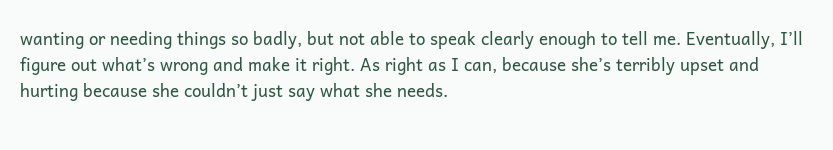wanting or needing things so badly, but not able to speak clearly enough to tell me. Eventually, I’ll figure out what’s wrong and make it right. As right as I can, because she’s terribly upset and hurting because she couldn’t just say what she needs.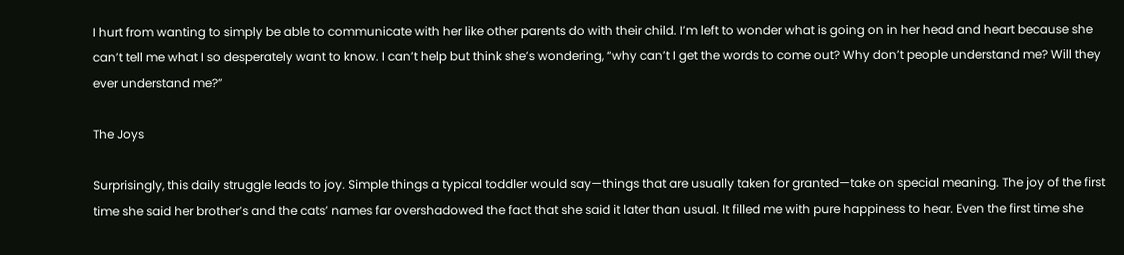I hurt from wanting to simply be able to communicate with her like other parents do with their child. I’m left to wonder what is going on in her head and heart because she can’t tell me what I so desperately want to know. I can’t help but think she’s wondering, “why can’t I get the words to come out? Why don’t people understand me? Will they ever understand me?”

The Joys

Surprisingly, this daily struggle leads to joy. Simple things a typical toddler would say—things that are usually taken for granted—take on special meaning. The joy of the first time she said her brother’s and the cats’ names far overshadowed the fact that she said it later than usual. It filled me with pure happiness to hear. Even the first time she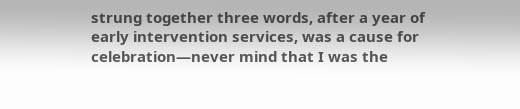strung together three words, after a year of early intervention services, was a cause for celebration—never mind that I was the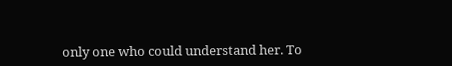only one who could understand her. To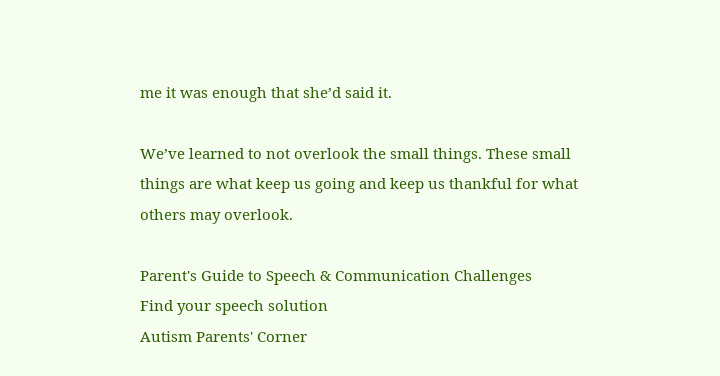me it was enough that she’d said it.

We’ve learned to not overlook the small things. These small things are what keep us going and keep us thankful for what others may overlook.

Parent's Guide to Speech & Communication Challenges
Find your speech solution
Autism Parents' Corner